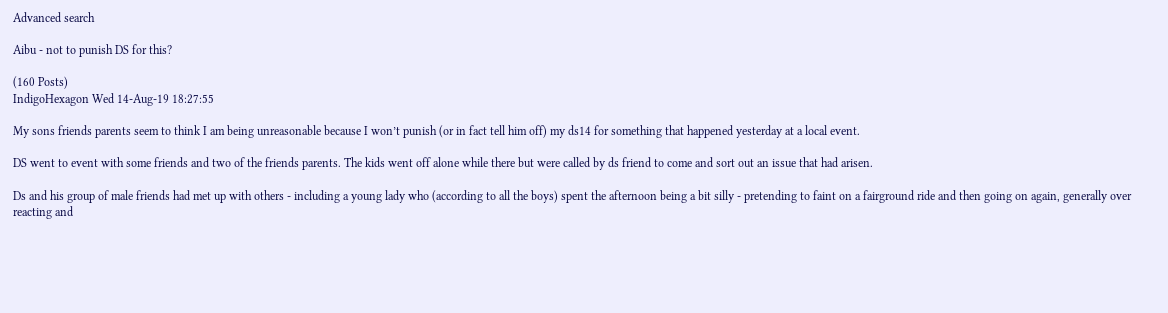Advanced search

Aibu - not to punish DS for this?

(160 Posts)
IndigoHexagon Wed 14-Aug-19 18:27:55

My sons friends parents seem to think I am being unreasonable because I won’t punish (or in fact tell him off) my ds14 for something that happened yesterday at a local event.

DS went to event with some friends and two of the friends parents. The kids went off alone while there but were called by ds friend to come and sort out an issue that had arisen.

Ds and his group of male friends had met up with others - including a young lady who (according to all the boys) spent the afternoon being a bit silly - pretending to faint on a fairground ride and then going on again, generally over reacting and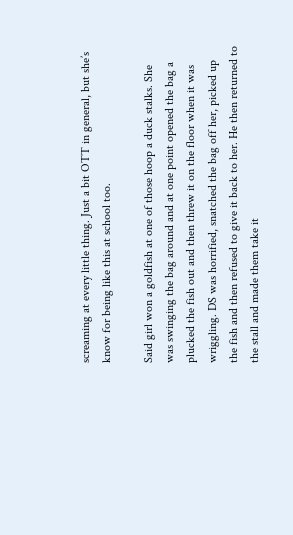screaming at every little thing. Just a bit OTT in general, but she’s know for being like this at school too.

Said girl won a goldfish at one of those hoop a duck stalks. She was swinging the bag around and at one point opened the bag a plucked the fish out and then threw it on the floor when it was wriggling. DS was horrified, snatched the bag off her, picked up the fish and then refused to give it back to her. He then returned to the stall and made them take it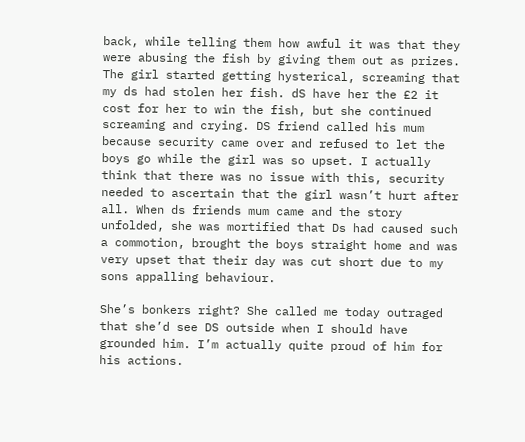back, while telling them how awful it was that they were abusing the fish by giving them out as prizes. The girl started getting hysterical, screaming that my ds had stolen her fish. dS have her the £2 it cost for her to win the fish, but she continued screaming and crying. DS friend called his mum because security came over and refused to let the boys go while the girl was so upset. I actually think that there was no issue with this, security needed to ascertain that the girl wasn’t hurt after all. When ds friends mum came and the story unfolded, she was mortified that Ds had caused such a commotion, brought the boys straight home and was very upset that their day was cut short due to my sons appalling behaviour.

She’s bonkers right? She called me today outraged that she’d see DS outside when I should have grounded him. I’m actually quite proud of him for his actions.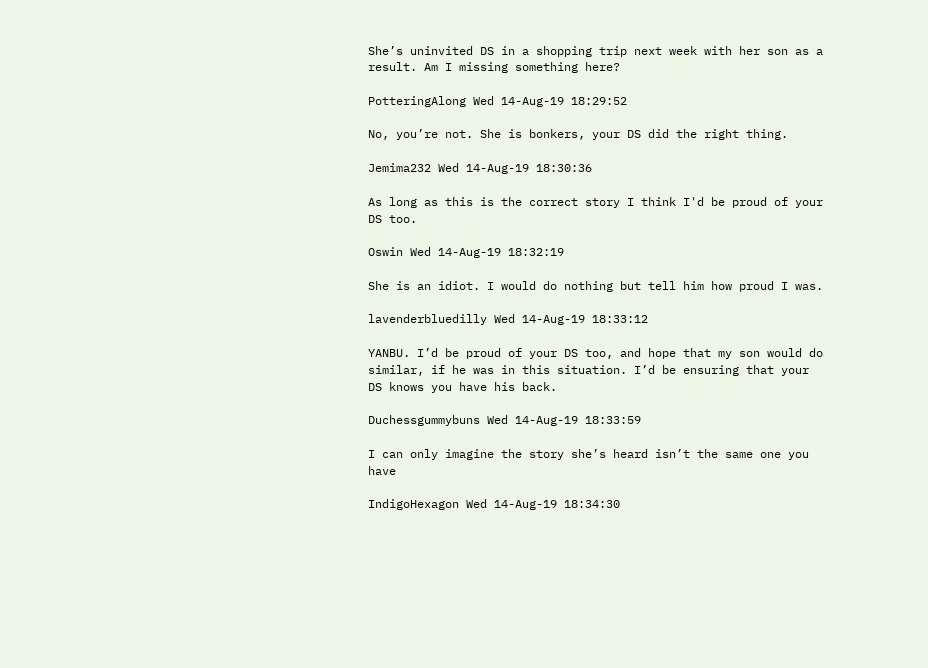She’s uninvited DS in a shopping trip next week with her son as a result. Am I missing something here?

PotteringAlong Wed 14-Aug-19 18:29:52

No, you’re not. She is bonkers, your DS did the right thing.

Jemima232 Wed 14-Aug-19 18:30:36

As long as this is the correct story I think I'd be proud of your DS too.

Oswin Wed 14-Aug-19 18:32:19

She is an idiot. I would do nothing but tell him how proud I was.

lavenderbluedilly Wed 14-Aug-19 18:33:12

YANBU. I’d be proud of your DS too, and hope that my son would do similar, if he was in this situation. I’d be ensuring that your DS knows you have his back.

Duchessgummybuns Wed 14-Aug-19 18:33:59

I can only imagine the story she’s heard isn’t the same one you have

IndigoHexagon Wed 14-Aug-19 18:34:30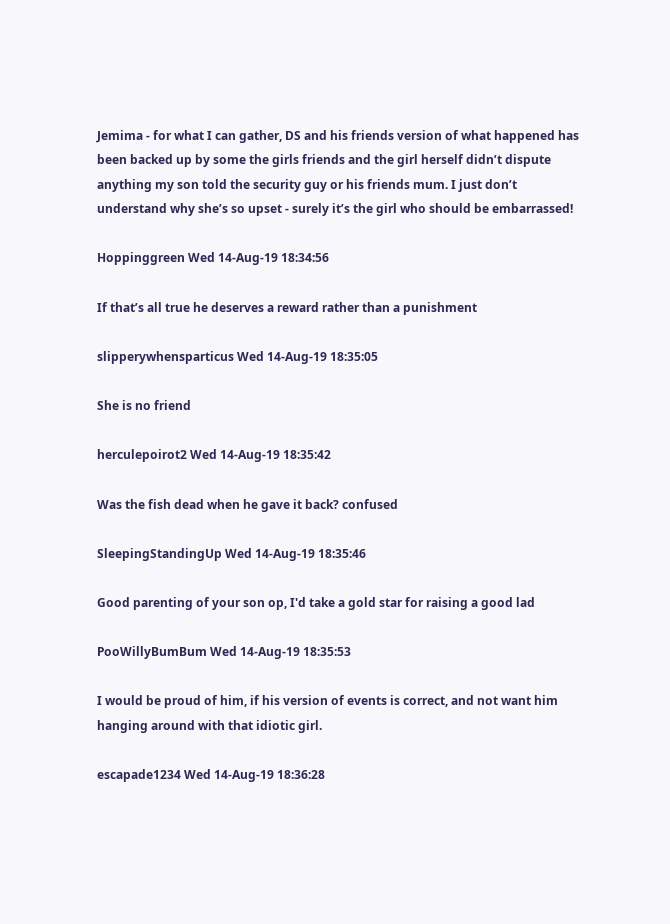Jemima - for what I can gather, DS and his friends version of what happened has been backed up by some the girls friends and the girl herself didn’t dispute anything my son told the security guy or his friends mum. I just don’t understand why she’s so upset - surely it’s the girl who should be embarrassed!

Hoppinggreen Wed 14-Aug-19 18:34:56

If that’s all true he deserves a reward rather than a punishment

slipperywhensparticus Wed 14-Aug-19 18:35:05

She is no friend

herculepoirot2 Wed 14-Aug-19 18:35:42

Was the fish dead when he gave it back? confused

SleepingStandingUp Wed 14-Aug-19 18:35:46

Good parenting of your son op, I'd take a gold star for raising a good lad

PooWillyBumBum Wed 14-Aug-19 18:35:53

I would be proud of him, if his version of events is correct, and not want him hanging around with that idiotic girl.

escapade1234 Wed 14-Aug-19 18:36:28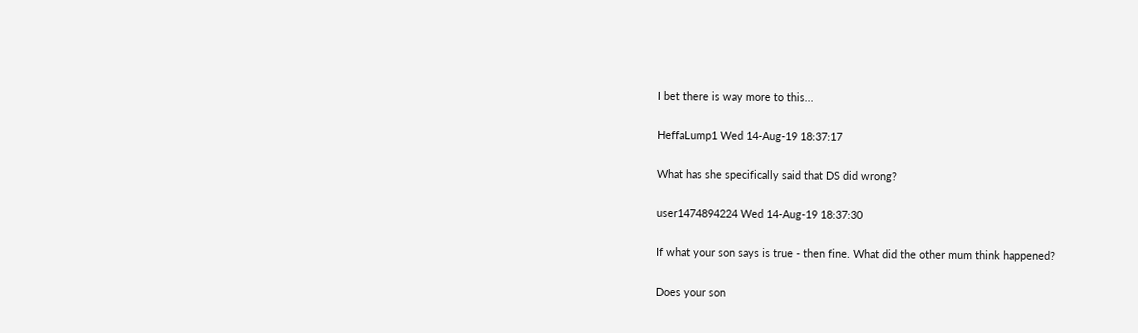I bet there is way more to this...

HeffaLump1 Wed 14-Aug-19 18:37:17

What has she specifically said that DS did wrong?

user1474894224 Wed 14-Aug-19 18:37:30

If what your son says is true - then fine. What did the other mum think happened?

Does your son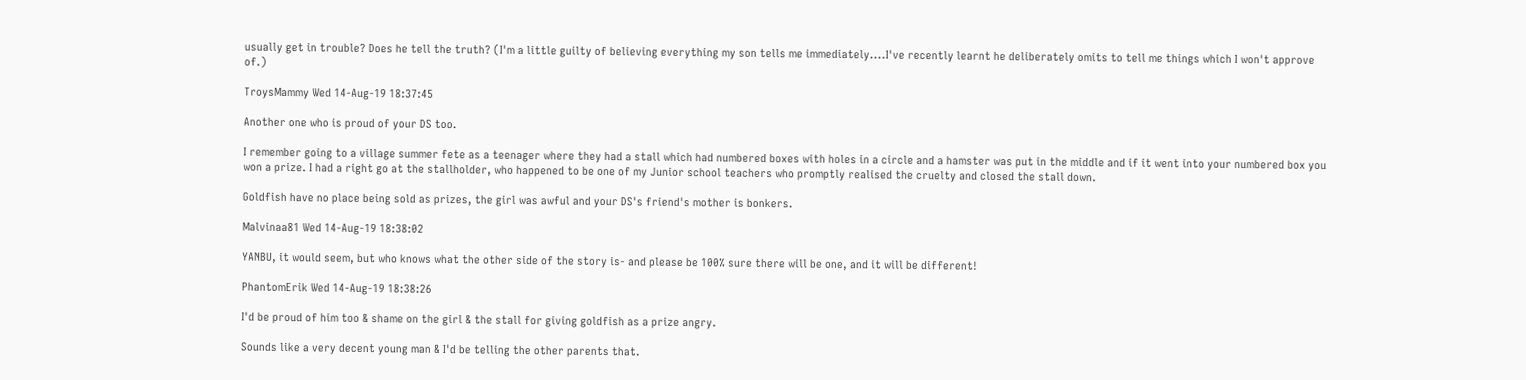usually get in trouble? Does he tell the truth? (I'm a little guilty of believing everything my son tells me immediately....I've recently learnt he deliberately omits to tell me things which I won't approve of.)

TroysMammy Wed 14-Aug-19 18:37:45

Another one who is proud of your DS too.

I remember going to a village summer fete as a teenager where they had a stall which had numbered boxes with holes in a circle and a hamster was put in the middle and if it went into your numbered box you won a prize. I had a right go at the stallholder, who happened to be one of my Junior school teachers who promptly realised the cruelty and closed the stall down.

Goldfish have no place being sold as prizes, the girl was awful and your DS's friend's mother is bonkers.

Malvinaa81 Wed 14-Aug-19 18:38:02

YANBU, it would seem, but who knows what the other side of the story is- and please be 100% sure there will be one, and it will be different!

PhantomErik Wed 14-Aug-19 18:38:26

I'd be proud of him too & shame on the girl & the stall for giving goldfish as a prize angry.

Sounds like a very decent young man & I'd be telling the other parents that.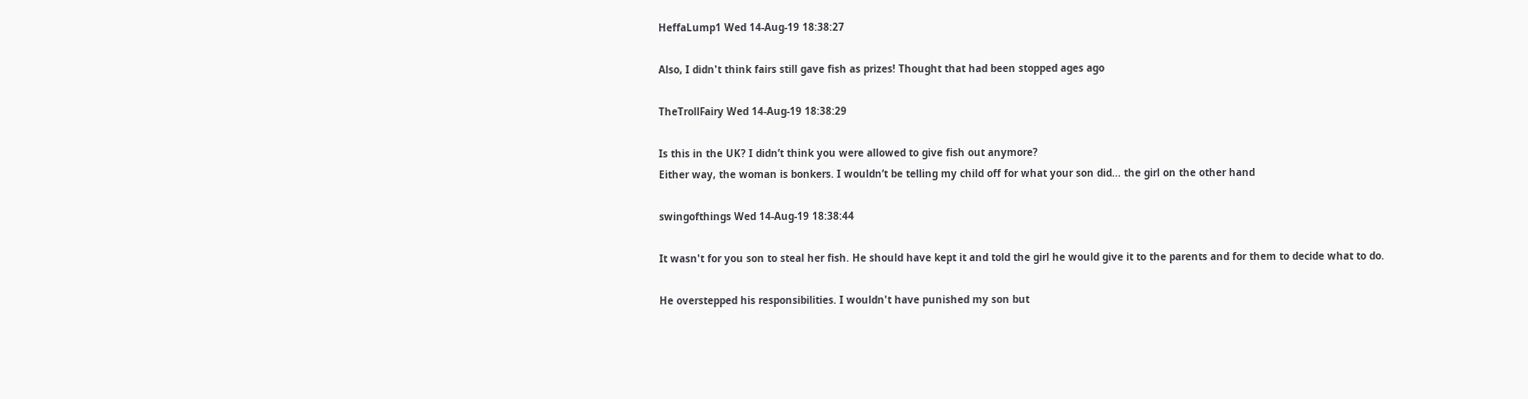HeffaLump1 Wed 14-Aug-19 18:38:27

Also, I didn't think fairs still gave fish as prizes! Thought that had been stopped ages ago

TheTrollFairy Wed 14-Aug-19 18:38:29

Is this in the UK? I didn’t think you were allowed to give fish out anymore?
Either way, the woman is bonkers. I wouldn’t be telling my child off for what your son did... the girl on the other hand

swingofthings Wed 14-Aug-19 18:38:44

It wasn't for you son to steal her fish. He should have kept it and told the girl he would give it to the parents and for them to decide what to do.

He overstepped his responsibilities. I wouldn't have punished my son but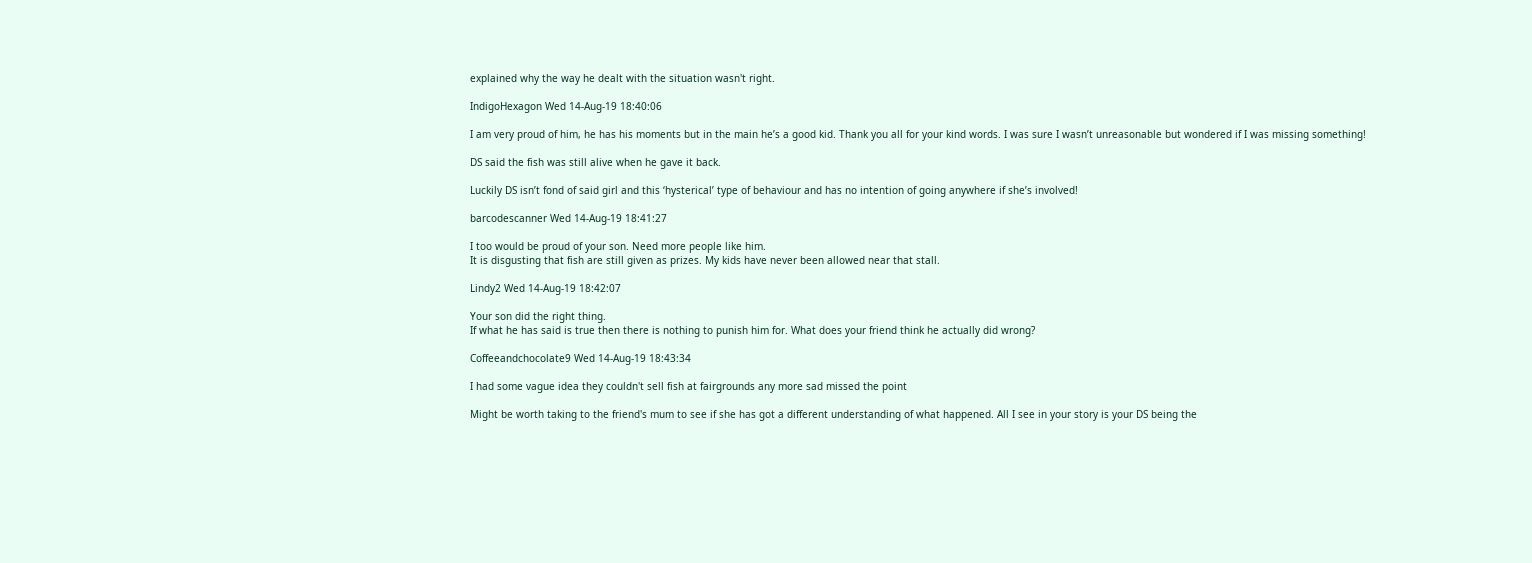explained why the way he dealt with the situation wasn't right.

IndigoHexagon Wed 14-Aug-19 18:40:06

I am very proud of him, he has his moments but in the main he’s a good kid. Thank you all for your kind words. I was sure I wasn’t unreasonable but wondered if I was missing something!

DS said the fish was still alive when he gave it back.

Luckily DS isn’t fond of said girl and this ‘hysterical’ type of behaviour and has no intention of going anywhere if she’s involved!

barcodescanner Wed 14-Aug-19 18:41:27

I too would be proud of your son. Need more people like him.
It is disgusting that fish are still given as prizes. My kids have never been allowed near that stall.

Lindy2 Wed 14-Aug-19 18:42:07

Your son did the right thing.
If what he has said is true then there is nothing to punish him for. What does your friend think he actually did wrong?

Coffeeandchocolate9 Wed 14-Aug-19 18:43:34

I had some vague idea they couldn't sell fish at fairgrounds any more sad missed the point

Might be worth taking to the friend's mum to see if she has got a different understanding of what happened. All I see in your story is your DS being the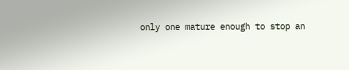only one mature enough to stop an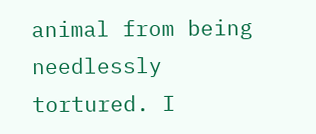animal from being needlessly tortured. I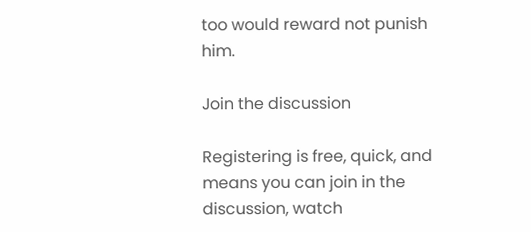too would reward not punish him.

Join the discussion

Registering is free, quick, and means you can join in the discussion, watch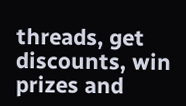threads, get discounts, win prizes and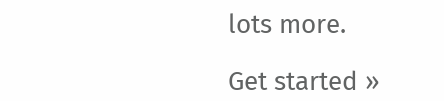lots more.

Get started »